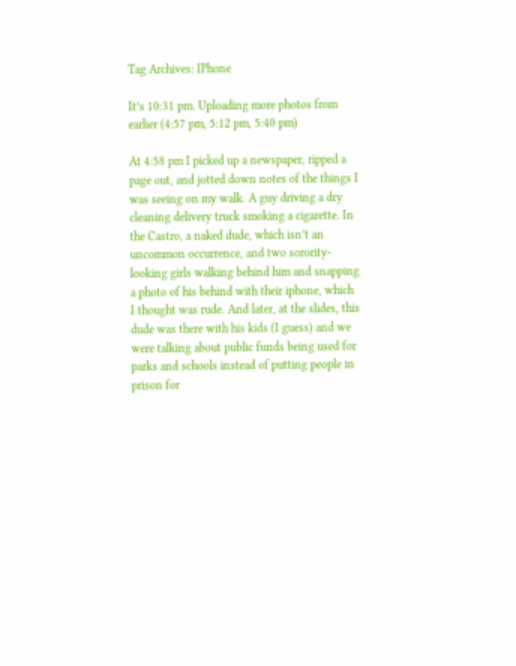Tag Archives: IPhone

It’s 10:31 pm. Uploading more photos from earlier (4:57 pm, 5:12 pm, 5:40 pm)

At 4:58 pm I picked up a newspaper, ripped a page out, and jotted down notes of the things I was seeing on my walk. A guy driving a dry cleaning delivery truck smoking a cigarette. In the Castro, a naked dude, which isn’t an uncommon occurrence, and two sorority-looking girls walking behind him and snapping a photo of his behind with their iphone, which I thought was rude. And later, at the slides, this dude was there with his kids (I guess) and we were talking about public funds being used for parks and schools instead of putting people in prison for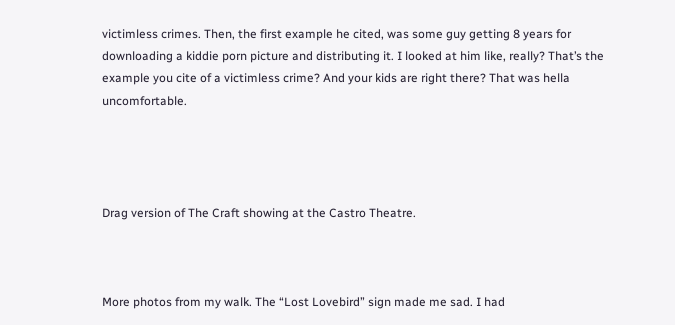victimless crimes. Then, the first example he cited, was some guy getting 8 years for downloading a kiddie porn picture and distributing it. I looked at him like, really? That’s the example you cite of a victimless crime? And your kids are right there? That was hella uncomfortable.




Drag version of The Craft showing at the Castro Theatre.



More photos from my walk. The “Lost Lovebird” sign made me sad. I had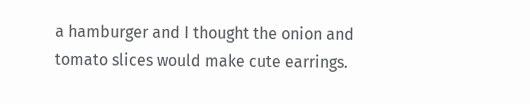a hamburger and I thought the onion and tomato slices would make cute earrings.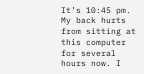It’s 10:45 pm. My back hurts from sitting at this computer for several hours now. I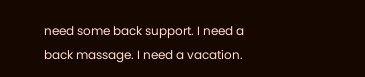need some back support. I need a back massage. I need a vacation.